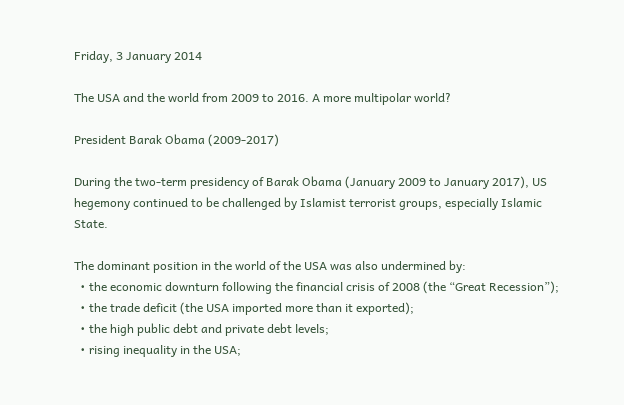Friday, 3 January 2014

The USA and the world from 2009 to 2016. A more multipolar world?

President Barak Obama (2009-2017)

During the two-term presidency of Barak Obama (January 2009 to January 2017), US hegemony continued to be challenged by Islamist terrorist groups, especially Islamic State.

The dominant position in the world of the USA was also undermined by:
  • the economic downturn following the financial crisis of 2008 (the “Great Recession”);
  • the trade deficit (the USA imported more than it exported);
  • the high public debt and private debt levels;
  • rising inequality in the USA;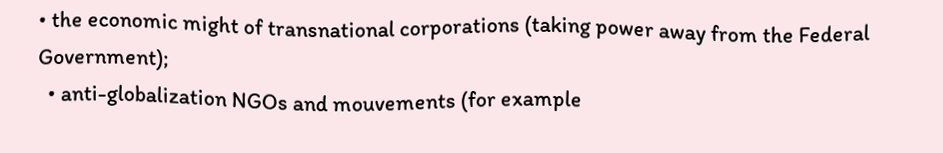• the economic might of transnational corporations (taking power away from the Federal Government);
  • anti-globalization NGOs and mouvements (for example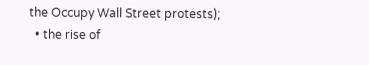the Occupy Wall Street protests);
  • the rise of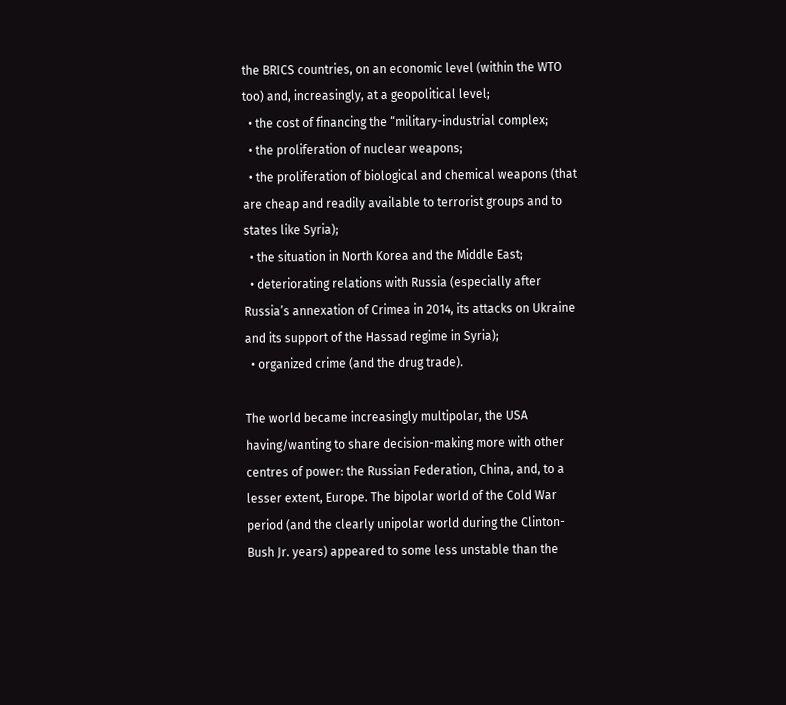the BRICS countries, on an economic level (within the WTO too) and, increasingly, at a geopolitical level;
  • the cost of financing the “military-industrial complex;
  • the proliferation of nuclear weapons;
  • the proliferation of biological and chemical weapons (that are cheap and readily available to terrorist groups and to states like Syria);
  • the situation in North Korea and the Middle East;
  • deteriorating relations with Russia (especially after Russia’s annexation of Crimea in 2014, its attacks on Ukraine and its support of the Hassad regime in Syria);
  • organized crime (and the drug trade).

The world became increasingly multipolar, the USA having/wanting to share decision-making more with other centres of power: the Russian Federation, China, and, to a lesser extent, Europe. The bipolar world of the Cold War period (and the clearly unipolar world during the Clinton-Bush Jr. years) appeared to some less unstable than the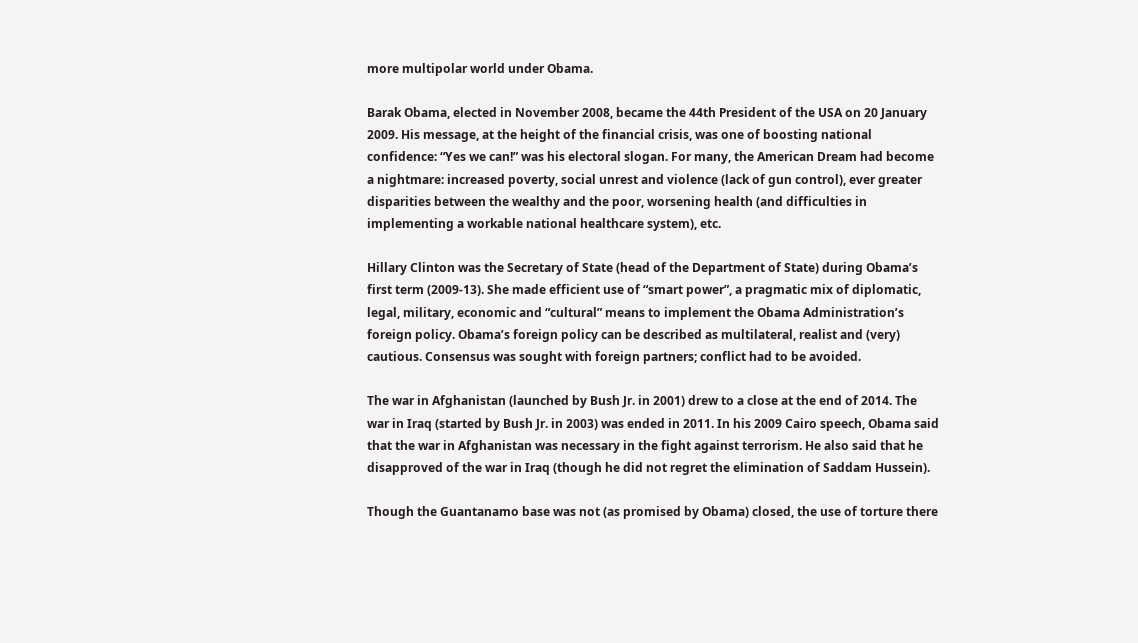more multipolar world under Obama.

Barak Obama, elected in November 2008, became the 44th President of the USA on 20 January 2009. His message, at the height of the financial crisis, was one of boosting national confidence: “Yes we can!” was his electoral slogan. For many, the American Dream had become a nightmare: increased poverty, social unrest and violence (lack of gun control), ever greater disparities between the wealthy and the poor, worsening health (and difficulties in implementing a workable national healthcare system), etc.

Hillary Clinton was the Secretary of State (head of the Department of State) during Obama’s first term (2009-13). She made efficient use of “smart power”, a pragmatic mix of diplomatic, legal, military, economic and “cultural” means to implement the Obama Administration’s foreign policy. Obama’s foreign policy can be described as multilateral, realist and (very) cautious. Consensus was sought with foreign partners; conflict had to be avoided.

The war in Afghanistan (launched by Bush Jr. in 2001) drew to a close at the end of 2014. The war in Iraq (started by Bush Jr. in 2003) was ended in 2011. In his 2009 Cairo speech, Obama said that the war in Afghanistan was necessary in the fight against terrorism. He also said that he disapproved of the war in Iraq (though he did not regret the elimination of Saddam Hussein).

Though the Guantanamo base was not (as promised by Obama) closed, the use of torture there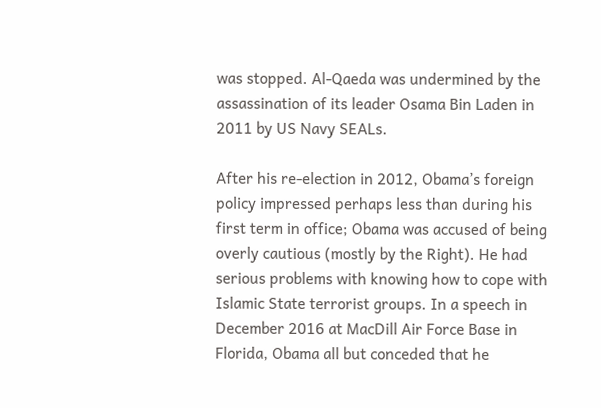was stopped. Al-Qaeda was undermined by the assassination of its leader Osama Bin Laden in 2011 by US Navy SEALs.

After his re-election in 2012, Obama’s foreign policy impressed perhaps less than during his first term in office; Obama was accused of being overly cautious (mostly by the Right). He had serious problems with knowing how to cope with Islamic State terrorist groups. In a speech in December 2016 at MacDill Air Force Base in Florida, Obama all but conceded that he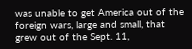was unable to get America out of the foreign wars, large and small, that grew out of the Sept. 11,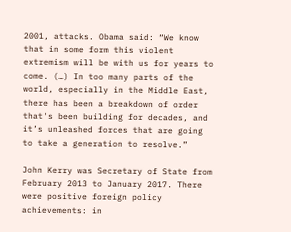2001, attacks. Obama said: “We know that in some form this violent extremism will be with us for years to come. (…) In too many parts of the world, especially in the Middle East, there has been a breakdown of order that's been building for decades, and it’s unleashed forces that are going to take a generation to resolve.”

John Kerry was Secretary of State from February 2013 to January 2017. There were positive foreign policy achievements: in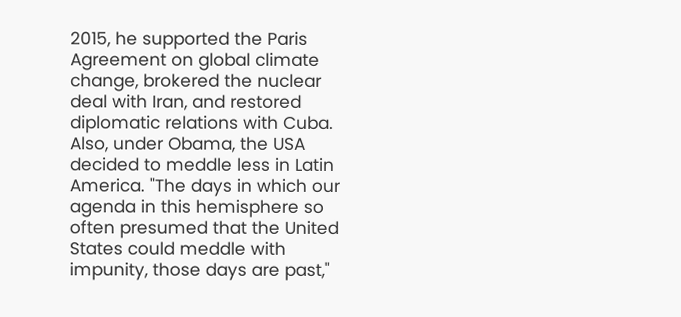2015, he supported the Paris Agreement on global climate change, brokered the nuclear deal with Iran, and restored diplomatic relations with Cuba. Also, under Obama, the USA decided to meddle less in Latin America. "The days in which our agenda in this hemisphere so often presumed that the United States could meddle with impunity, those days are past,"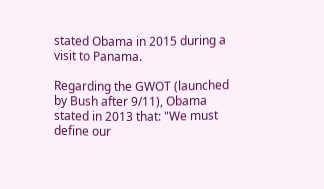stated Obama in 2015 during a visit to Panama.

Regarding the GWOT (launched by Bush after 9/11), Obama stated in 2013 that: "We must define our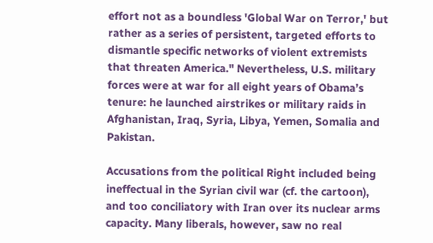effort not as a boundless 'Global War on Terror,' but rather as a series of persistent, targeted efforts to dismantle specific networks of violent extremists that threaten America." Nevertheless, U.S. military forces were at war for all eight years of Obama’s tenure: he launched airstrikes or military raids in Afghanistan, Iraq, Syria, Libya, Yemen, Somalia and Pakistan.

Accusations from the political Right included being ineffectual in the Syrian civil war (cf. the cartoon), and too conciliatory with Iran over its nuclear arms capacity. Many liberals, however, saw no real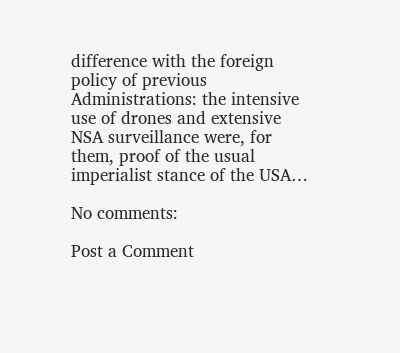difference with the foreign policy of previous Administrations: the intensive use of drones and extensive NSA surveillance were, for them, proof of the usual imperialist stance of the USA…

No comments:

Post a Comment